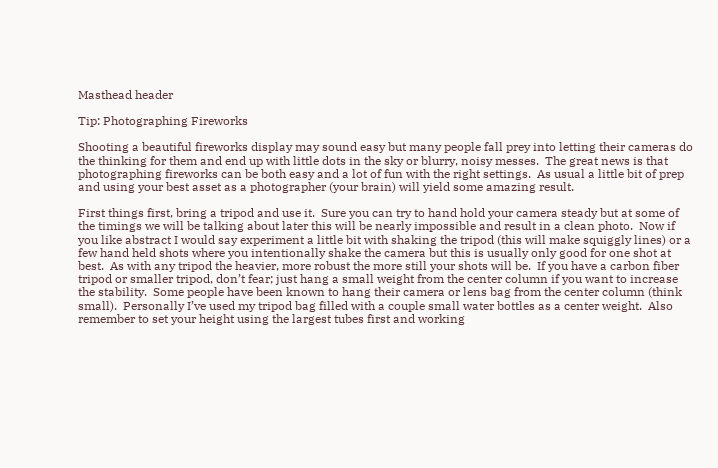Masthead header

Tip: Photographing Fireworks

Shooting a beautiful fireworks display may sound easy but many people fall prey into letting their cameras do the thinking for them and end up with little dots in the sky or blurry, noisy messes.  The great news is that photographing fireworks can be both easy and a lot of fun with the right settings.  As usual a little bit of prep and using your best asset as a photographer (your brain) will yield some amazing result.

First things first, bring a tripod and use it.  Sure you can try to hand hold your camera steady but at some of the timings we will be talking about later this will be nearly impossible and result in a clean photo.  Now if you like abstract I would say experiment a little bit with shaking the tripod (this will make squiggly lines) or a few hand held shots where you intentionally shake the camera but this is usually only good for one shot at best.  As with any tripod the heavier, more robust the more still your shots will be.  If you have a carbon fiber tripod or smaller tripod, don’t fear; just hang a small weight from the center column if you want to increase the stability.  Some people have been known to hang their camera or lens bag from the center column (think small).  Personally I’ve used my tripod bag filled with a couple small water bottles as a center weight.  Also remember to set your height using the largest tubes first and working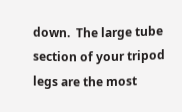down.  The large tube section of your tripod legs are the most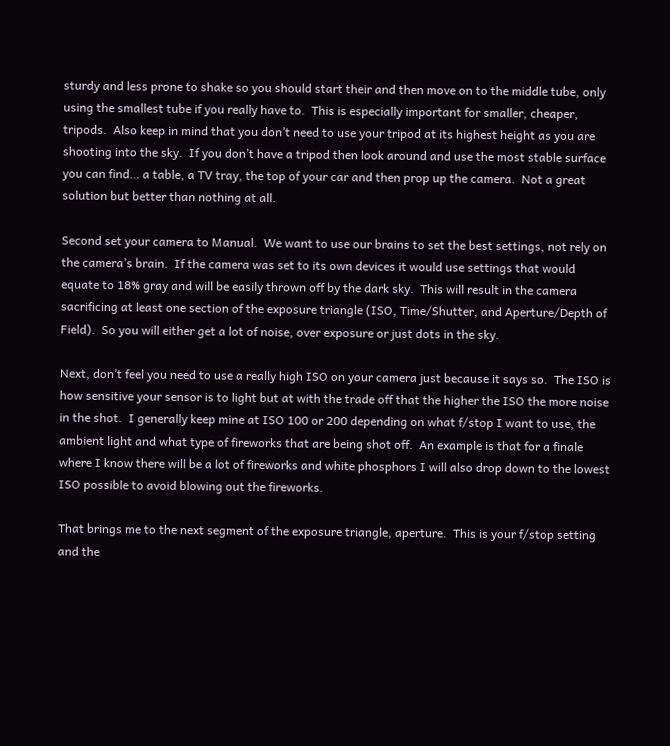sturdy and less prone to shake so you should start their and then move on to the middle tube, only using the smallest tube if you really have to.  This is especially important for smaller, cheaper, tripods.  Also keep in mind that you don’t need to use your tripod at its highest height as you are shooting into the sky.  If you don’t have a tripod then look around and use the most stable surface you can find… a table, a TV tray, the top of your car and then prop up the camera.  Not a great solution but better than nothing at all.

Second set your camera to Manual.  We want to use our brains to set the best settings, not rely on the camera’s brain.  If the camera was set to its own devices it would use settings that would equate to 18% gray and will be easily thrown off by the dark sky.  This will result in the camera sacrificing at least one section of the exposure triangle (ISO, Time/Shutter, and Aperture/Depth of Field).  So you will either get a lot of noise, over exposure or just dots in the sky.

Next, don’t feel you need to use a really high ISO on your camera just because it says so.  The ISO is how sensitive your sensor is to light but at with the trade off that the higher the ISO the more noise in the shot.  I generally keep mine at ISO 100 or 200 depending on what f/stop I want to use, the ambient light and what type of fireworks that are being shot off.  An example is that for a finale where I know there will be a lot of fireworks and white phosphors I will also drop down to the lowest ISO possible to avoid blowing out the fireworks.

That brings me to the next segment of the exposure triangle, aperture.  This is your f/stop setting and the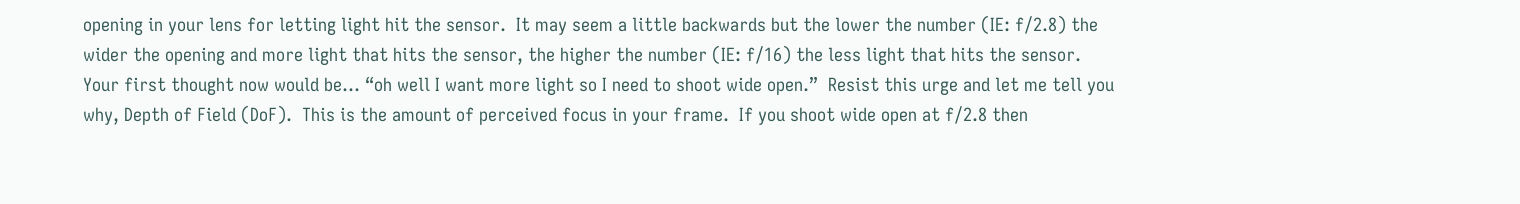opening in your lens for letting light hit the sensor.  It may seem a little backwards but the lower the number (IE: f/2.8) the wider the opening and more light that hits the sensor, the higher the number (IE: f/16) the less light that hits the sensor.  Your first thought now would be… “oh well I want more light so I need to shoot wide open.”  Resist this urge and let me tell you why, Depth of Field (DoF).  This is the amount of perceived focus in your frame.  If you shoot wide open at f/2.8 then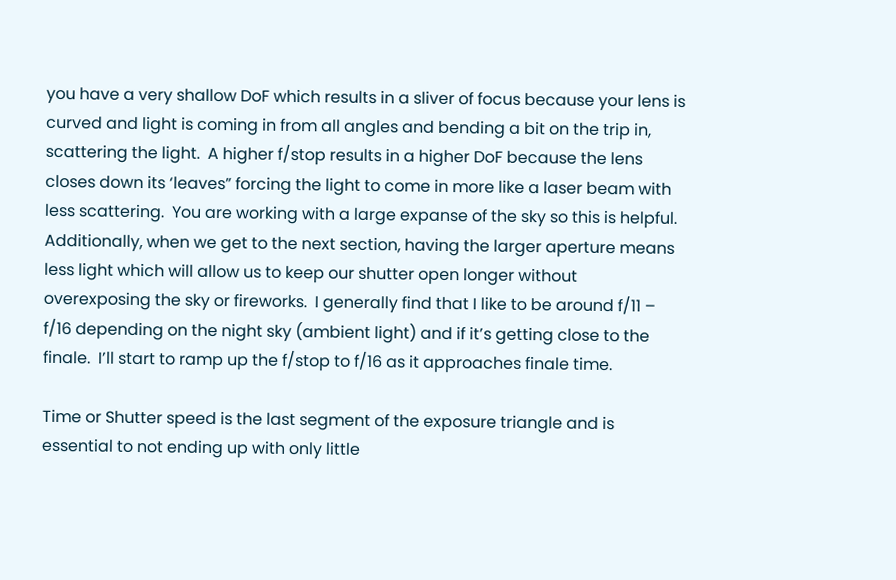you have a very shallow DoF which results in a sliver of focus because your lens is curved and light is coming in from all angles and bending a bit on the trip in, scattering the light.  A higher f/stop results in a higher DoF because the lens closes down its ‘leaves” forcing the light to come in more like a laser beam with less scattering.  You are working with a large expanse of the sky so this is helpful.  Additionally, when we get to the next section, having the larger aperture means less light which will allow us to keep our shutter open longer without overexposing the sky or fireworks.  I generally find that I like to be around f/11 – f/16 depending on the night sky (ambient light) and if it’s getting close to the finale.  I’ll start to ramp up the f/stop to f/16 as it approaches finale time.

Time or Shutter speed is the last segment of the exposure triangle and is essential to not ending up with only little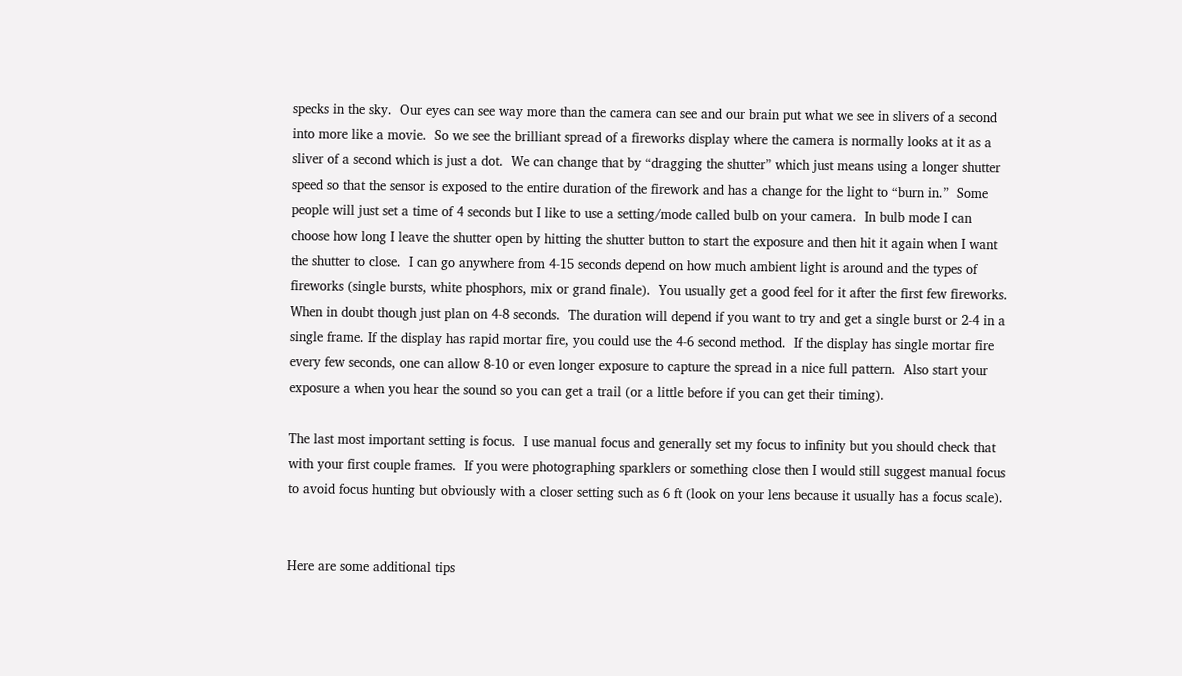specks in the sky.  Our eyes can see way more than the camera can see and our brain put what we see in slivers of a second into more like a movie.  So we see the brilliant spread of a fireworks display where the camera is normally looks at it as a sliver of a second which is just a dot.  We can change that by “dragging the shutter” which just means using a longer shutter speed so that the sensor is exposed to the entire duration of the firework and has a change for the light to “burn in.”  Some people will just set a time of 4 seconds but I like to use a setting/mode called bulb on your camera.  In bulb mode I can choose how long I leave the shutter open by hitting the shutter button to start the exposure and then hit it again when I want the shutter to close.  I can go anywhere from 4-15 seconds depend on how much ambient light is around and the types of fireworks (single bursts, white phosphors, mix or grand finale).  You usually get a good feel for it after the first few fireworks.  When in doubt though just plan on 4-8 seconds.  The duration will depend if you want to try and get a single burst or 2-4 in a single frame. If the display has rapid mortar fire, you could use the 4-6 second method.  If the display has single mortar fire every few seconds, one can allow 8-10 or even longer exposure to capture the spread in a nice full pattern.  Also start your exposure a when you hear the sound so you can get a trail (or a little before if you can get their timing).

The last most important setting is focus.  I use manual focus and generally set my focus to infinity but you should check that with your first couple frames.  If you were photographing sparklers or something close then I would still suggest manual focus to avoid focus hunting but obviously with a closer setting such as 6 ft (look on your lens because it usually has a focus scale).


Here are some additional tips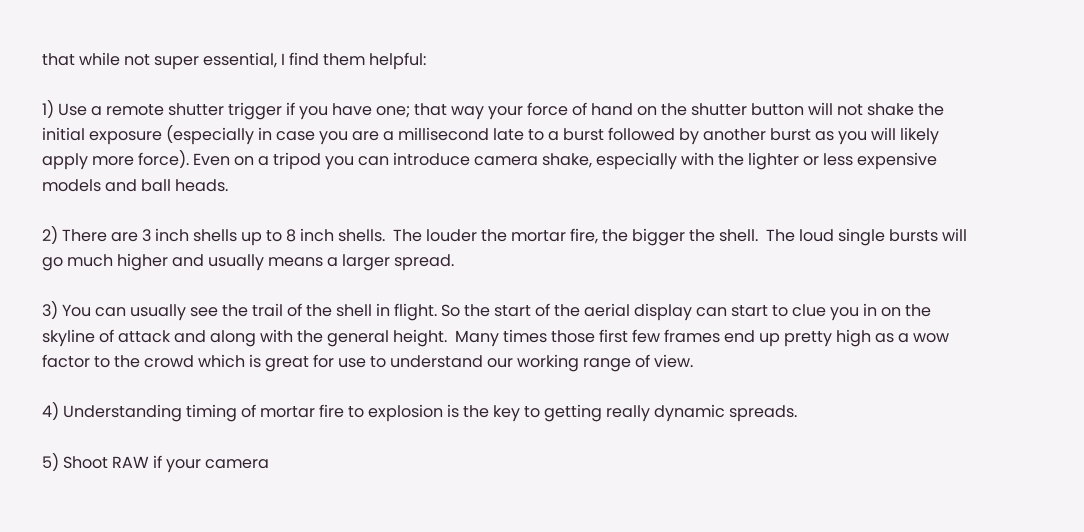that while not super essential, I find them helpful:

1) Use a remote shutter trigger if you have one; that way your force of hand on the shutter button will not shake the initial exposure (especially in case you are a millisecond late to a burst followed by another burst as you will likely apply more force). Even on a tripod you can introduce camera shake, especially with the lighter or less expensive models and ball heads.

2) There are 3 inch shells up to 8 inch shells.  The louder the mortar fire, the bigger the shell.  The loud single bursts will go much higher and usually means a larger spread.

3) You can usually see the trail of the shell in flight. So the start of the aerial display can start to clue you in on the skyline of attack and along with the general height.  Many times those first few frames end up pretty high as a wow factor to the crowd which is great for use to understand our working range of view.

4) Understanding timing of mortar fire to explosion is the key to getting really dynamic spreads.

5) Shoot RAW if your camera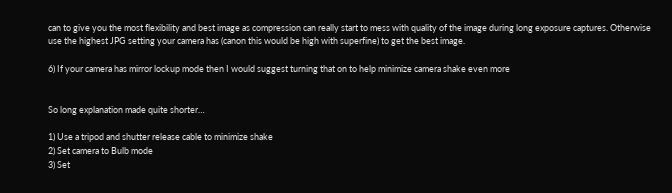can to give you the most flexibility and best image as compression can really start to mess with quality of the image during long exposure captures. Otherwise use the highest JPG setting your camera has (canon this would be high with superfine) to get the best image.

6) If your camera has mirror lockup mode then I would suggest turning that on to help minimize camera shake even more


So long explanation made quite shorter…

1) Use a tripod and shutter release cable to minimize shake
2) Set camera to Bulb mode
3) Set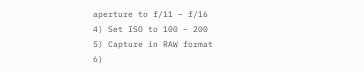aperture to f/11 – f/16
4) Set ISO to 100 – 200
5) Capture in RAW format
6)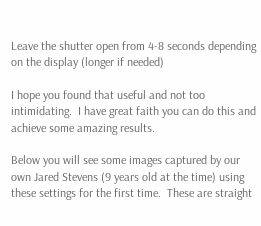Leave the shutter open from 4-8 seconds depending on the display (longer if needed)

I hope you found that useful and not too intimidating.  I have great faith you can do this and achieve some amazing results.

Below you will see some images captured by our own Jared Stevens (9 years old at the time) using these settings for the first time.  These are straight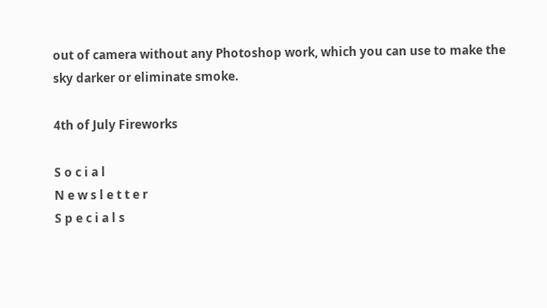out of camera without any Photoshop work, which you can use to make the sky darker or eliminate smoke.

4th of July Fireworks

S o c i a l
N e w s l e t t e r
S p e c i a l s